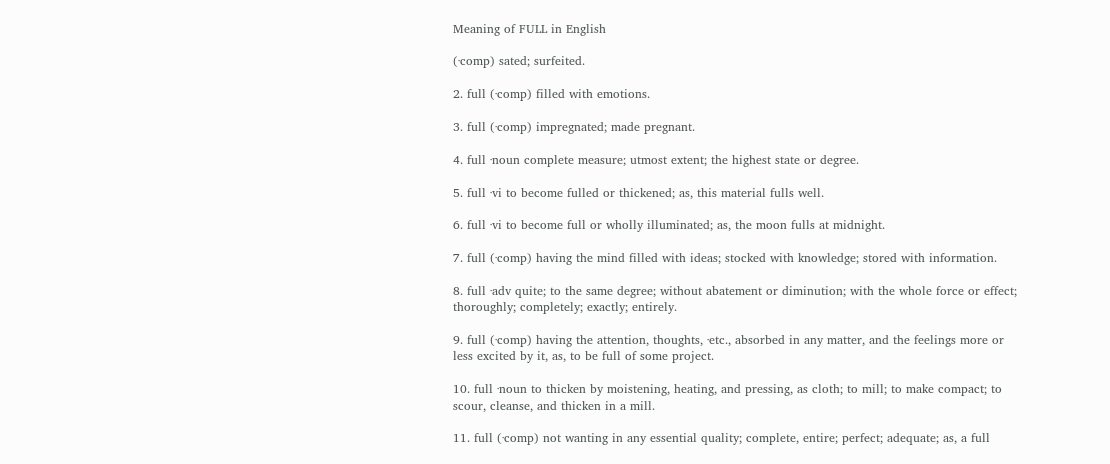Meaning of FULL in English

(·comp) sated; surfeited.

2. full (·comp) filled with emotions.

3. full (·comp) impregnated; made pregnant.

4. full ·noun complete measure; utmost extent; the highest state or degree.

5. full ·vi to become fulled or thickened; as, this material fulls well.

6. full ·vi to become full or wholly illuminated; as, the moon fulls at midnight.

7. full (·comp) having the mind filled with ideas; stocked with knowledge; stored with information.

8. full ·adv quite; to the same degree; without abatement or diminution; with the whole force or effect; thoroughly; completely; exactly; entirely.

9. full (·comp) having the attention, thoughts, ·etc., absorbed in any matter, and the feelings more or less excited by it, as, to be full of some project.

10. full ·noun to thicken by moistening, heating, and pressing, as cloth; to mill; to make compact; to scour, cleanse, and thicken in a mill.

11. full (·comp) not wanting in any essential quality; complete, entire; perfect; adequate; as, a full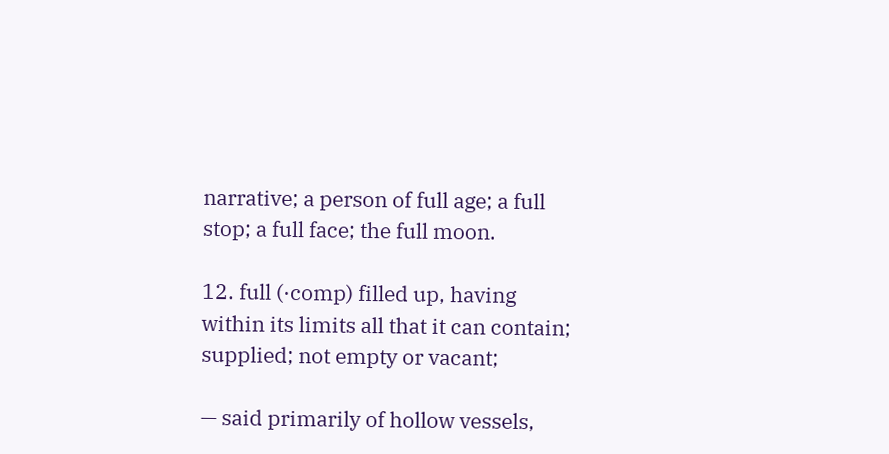narrative; a person of full age; a full stop; a full face; the full moon.

12. full (·comp) filled up, having within its limits all that it can contain; supplied; not empty or vacant;

— said primarily of hollow vessels,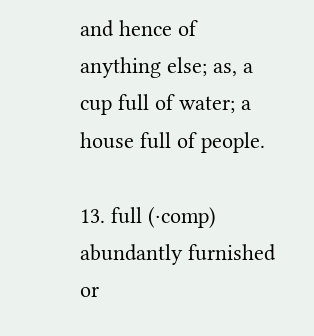and hence of anything else; as, a cup full of water; a house full of people.

13. full (·comp) abundantly furnished or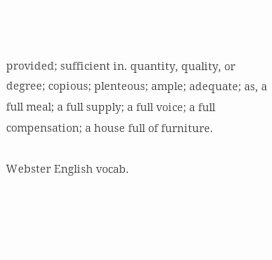provided; sufficient in. quantity, quality, or degree; copious; plenteous; ample; adequate; as, a full meal; a full supply; a full voice; a full compensation; a house full of furniture.

Webster English vocab.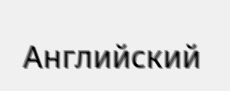Английский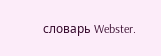словарь Webster.